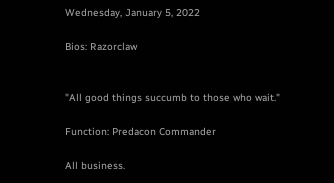Wednesday, January 5, 2022

Bios: Razorclaw


"All good things succumb to those who wait."

Function: Predacon Commander

All business.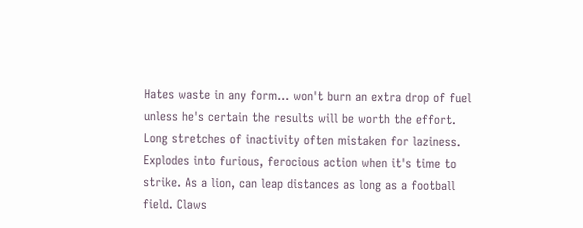Hates waste in any form... won't burn an extra drop of fuel unless he's certain the results will be worth the effort. Long stretches of inactivity often mistaken for laziness. Explodes into furious, ferocious action when it's time to strike. As a lion, can leap distances as long as a football field. Claws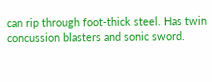can rip through foot-thick steel. Has twin concussion blasters and sonic sword.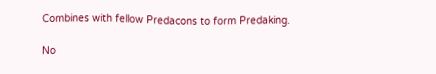Combines with fellow Predacons to form Predaking.

No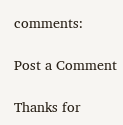comments:

Post a Comment

Thanks for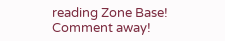reading Zone Base! Comment away!